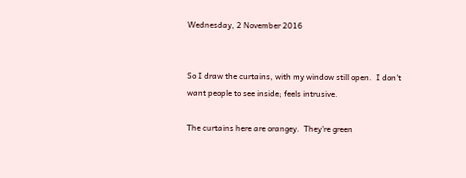Wednesday, 2 November 2016


So I draw the curtains, with my window still open.  I don't want people to see inside; feels intrusive.

The curtains here are orangey.  They're green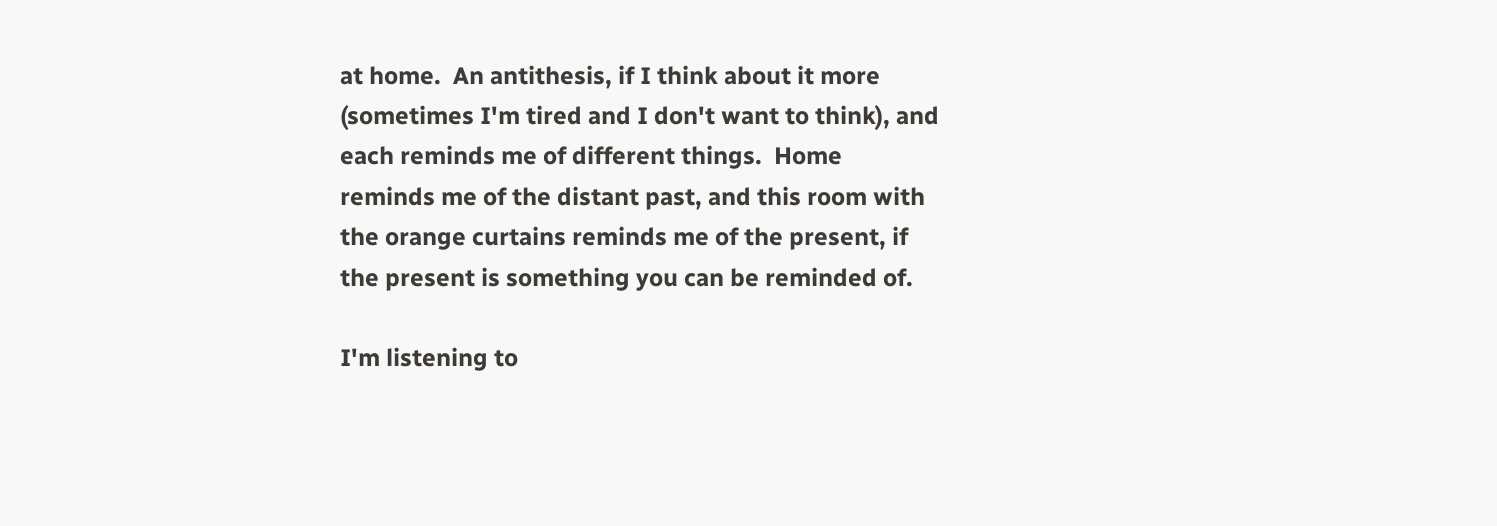at home.  An antithesis, if I think about it more (sometimes I'm tired and I don't want to think), and each reminds me of different things.  Home reminds me of the distant past, and this room with the orange curtains reminds me of the present, if the present is something you can be reminded of.

I'm listening to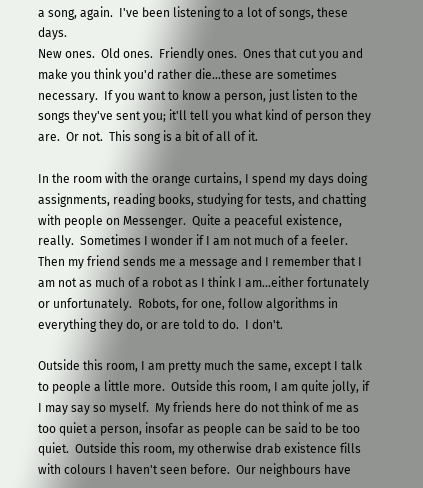a song, again.  I've been listening to a lot of songs, these days.
New ones.  Old ones.  Friendly ones.  Ones that cut you and make you think you'd rather die...these are sometimes necessary.  If you want to know a person, just listen to the songs they've sent you; it'll tell you what kind of person they are.  Or not.  This song is a bit of all of it.

In the room with the orange curtains, I spend my days doing assignments, reading books, studying for tests, and chatting with people on Messenger.  Quite a peaceful existence, really.  Sometimes I wonder if I am not much of a feeler.  Then my friend sends me a message and I remember that I am not as much of a robot as I think I am...either fortunately or unfortunately.  Robots, for one, follow algorithms in everything they do, or are told to do.  I don't.

Outside this room, I am pretty much the same, except I talk to people a little more.  Outside this room, I am quite jolly, if I may say so myself.  My friends here do not think of me as too quiet a person, insofar as people can be said to be too quiet.  Outside this room, my otherwise drab existence fills with colours I haven't seen before.  Our neighbours have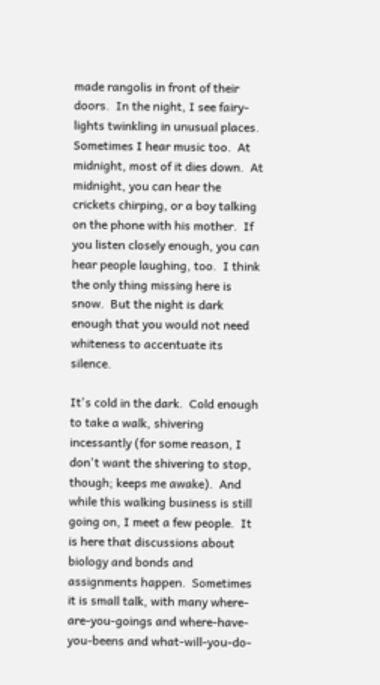made rangolis in front of their doors.  In the night, I see fairy-lights twinkling in unusual places.  Sometimes I hear music too.  At midnight, most of it dies down.  At midnight, you can hear the crickets chirping, or a boy talking on the phone with his mother.  If you listen closely enough, you can hear people laughing, too.  I think the only thing missing here is snow.  But the night is dark enough that you would not need whiteness to accentuate its silence.

It's cold in the dark.  Cold enough to take a walk, shivering incessantly (for some reason, I don't want the shivering to stop, though; keeps me awake).  And while this walking business is still going on, I meet a few people.  It is here that discussions about biology and bonds and assignments happen.  Sometimes it is small talk, with many where-are-you-goings and where-have-you-beens and what-will-you-do-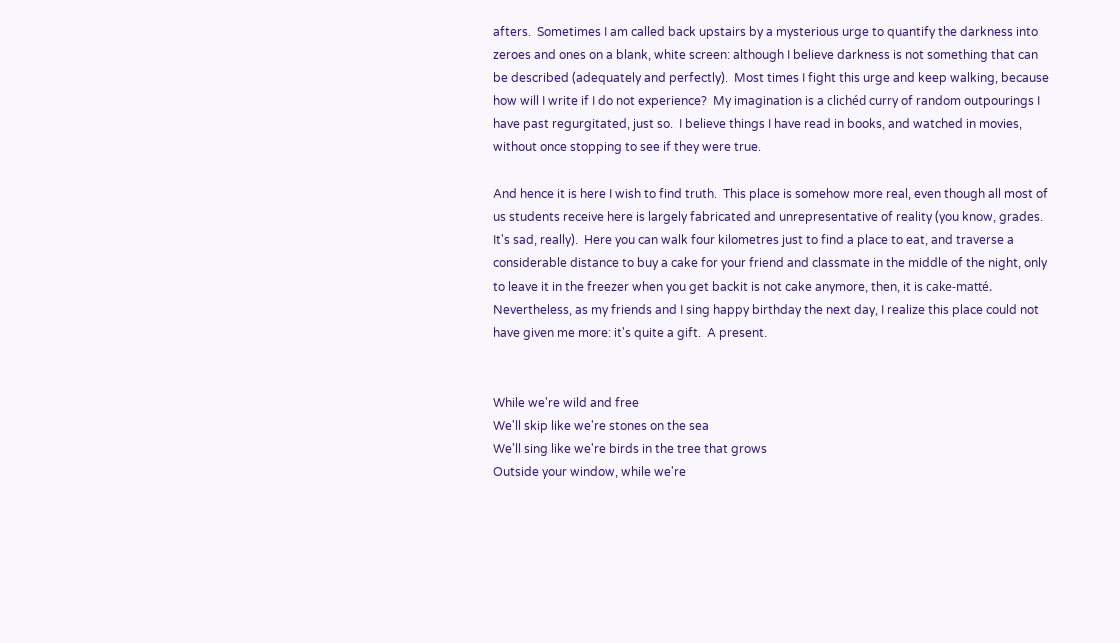afters.  Sometimes I am called back upstairs by a mysterious urge to quantify the darkness into zeroes and ones on a blank, white screen: although I believe darkness is not something that can be described (adequately and perfectly).  Most times I fight this urge and keep walking, because how will I write if I do not experience?  My imagination is a clichéd curry of random outpourings I have past regurgitated, just so.  I believe things I have read in books, and watched in movies, without once stopping to see if they were true.

And hence it is here I wish to find truth.  This place is somehow more real, even though all most of us students receive here is largely fabricated and unrepresentative of reality (you know, grades.  It's sad, really).  Here you can walk four kilometres just to find a place to eat, and traverse a considerable distance to buy a cake for your friend and classmate in the middle of the night, only to leave it in the freezer when you get backit is not cake anymore, then, it is cake-matté.  Nevertheless, as my friends and I sing happy birthday the next day, I realize this place could not have given me more: it's quite a gift.  A present.


While we're wild and free
We'll skip like we're stones on the sea
We'll sing like we're birds in the tree that grows
Outside your window, while we're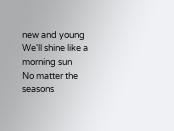new and young
We'll shine like a morning sun
No matter the seasons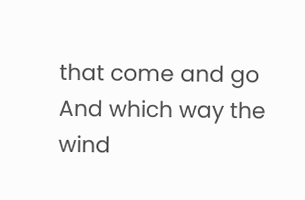that come and go
And which way the wind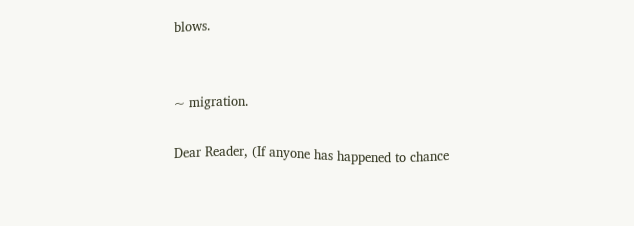blows.


~ migration.

Dear Reader, (If anyone has happened to chance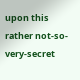upon this rather not-so-very-secret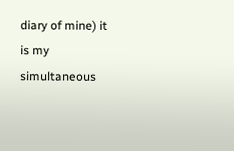diary of mine) it is my simultaneous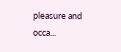pleasure and occa...